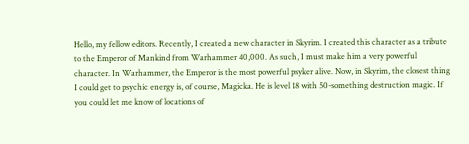Hello, my fellow editors. Recently, I created a new character in Skyrim. I created this character as a tribute to the Emperor of Mankind from Warhammer 40,000. As such, I must make him a very powerful character. In Warhammer, the Emperor is the most powerful psyker alive. Now, in Skyrim, the closest thing I could get to psychic energy is, of course, Magicka. He is level 18 with 50-something destruction magic. If you could let me know of locations of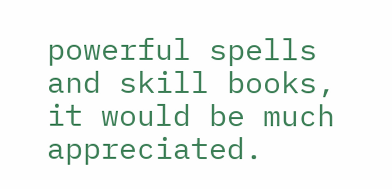powerful spells and skill books, it would be much appreciated.